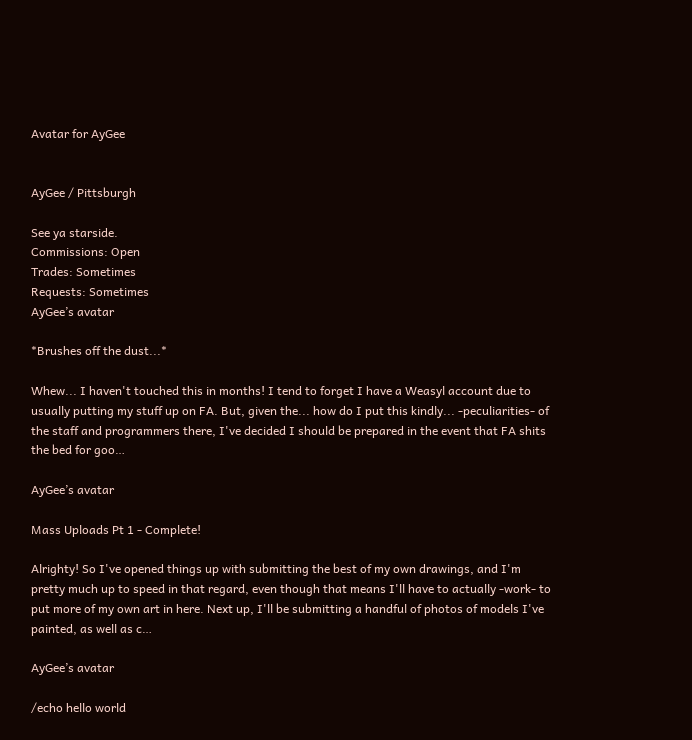Avatar for AyGee


AyGee / Pittsburgh

See ya starside.
Commissions: Open
Trades: Sometimes
Requests: Sometimes
AyGee’s avatar

*Brushes off the dust...*

Whew... I haven't touched this in months! I tend to forget I have a Weasyl account due to usually putting my stuff up on FA. But, given the... how do I put this kindly... -peculiarities- of the staff and programmers there, I've decided I should be prepared in the event that FA shits the bed for goo…

AyGee’s avatar

Mass Uploads Pt 1 - Complete!

Alrighty! So I've opened things up with submitting the best of my own drawings, and I'm pretty much up to speed in that regard, even though that means I'll have to actually -work- to put more of my own art in here. Next up, I'll be submitting a handful of photos of models I've painted, as well as c…

AyGee’s avatar

/echo hello world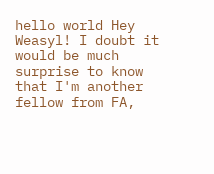hello world Hey Weasyl! I doubt it would be much surprise to know that I'm another fellow from FA,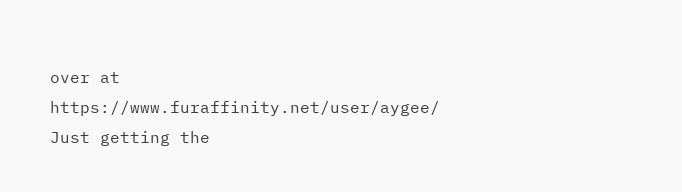over at https://www.furaffinity.net/user/aygee/ Just getting the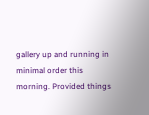gallery up and running in minimal order this morning. Provided things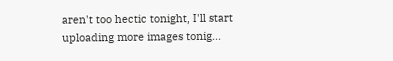aren't too hectic tonight, I'll start uploading more images tonig…